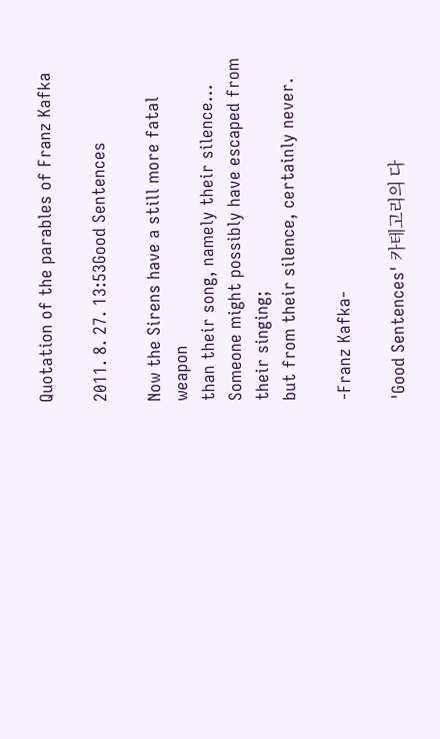Quotation of the parables of Franz Kafka

2011. 8. 27. 13:53Good Sentences

Now the Sirens have a still more fatal weapon
than their song, namely their silence...
Someone might possibly have escaped from their singing;
but from their silence, certainly never.

-Franz Kafka-

'Good Sentences' 카테고리의 다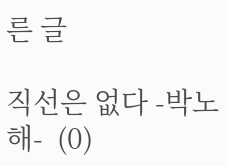른 글

직선은 없다 -박노해-  (0)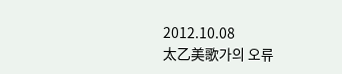2012.10.08
太乙美歌가의 오류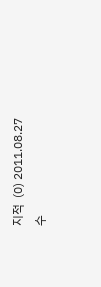지적  (0) 2011.08.27
수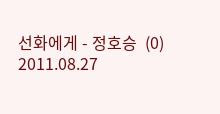선화에게 - 정호승  (0) 2011.08.27